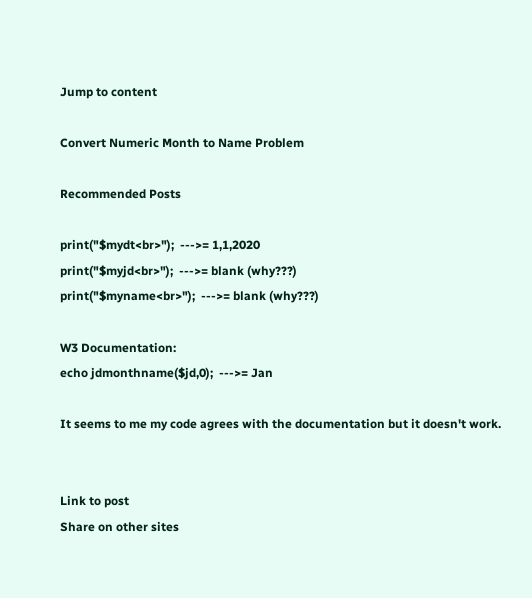Jump to content

Convert Numeric Month to Name Problem

Recommended Posts

print("$mydt<br>");  --->= 1,1,2020
print("$myjd<br>");  --->= blank (why???)
print("$myname<br>");  --->= blank (why???)

W3 Documentation:
echo jdmonthname($jd,0);  --->= Jan

It seems to me my code agrees with the documentation but it doesn't work.


Link to post
Share on other sites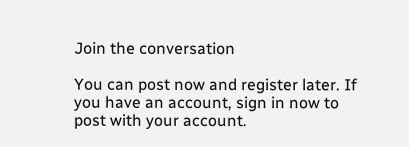Join the conversation

You can post now and register later. If you have an account, sign in now to post with your account.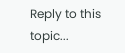Reply to this topic...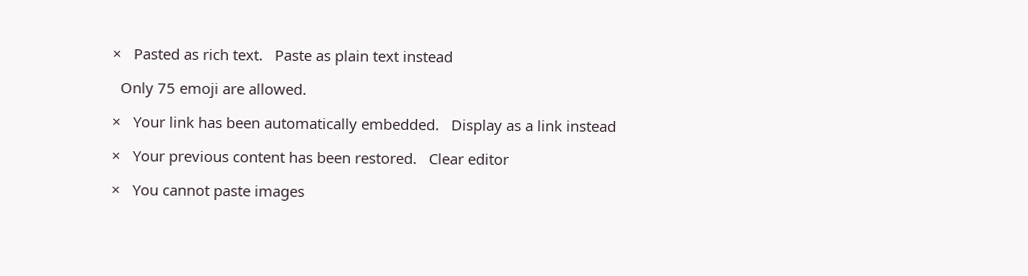×   Pasted as rich text.   Paste as plain text instead

  Only 75 emoji are allowed.

×   Your link has been automatically embedded.   Display as a link instead

×   Your previous content has been restored.   Clear editor

×   You cannot paste images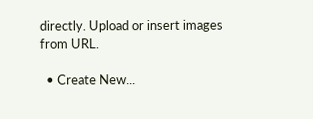directly. Upload or insert images from URL.

  • Create New...